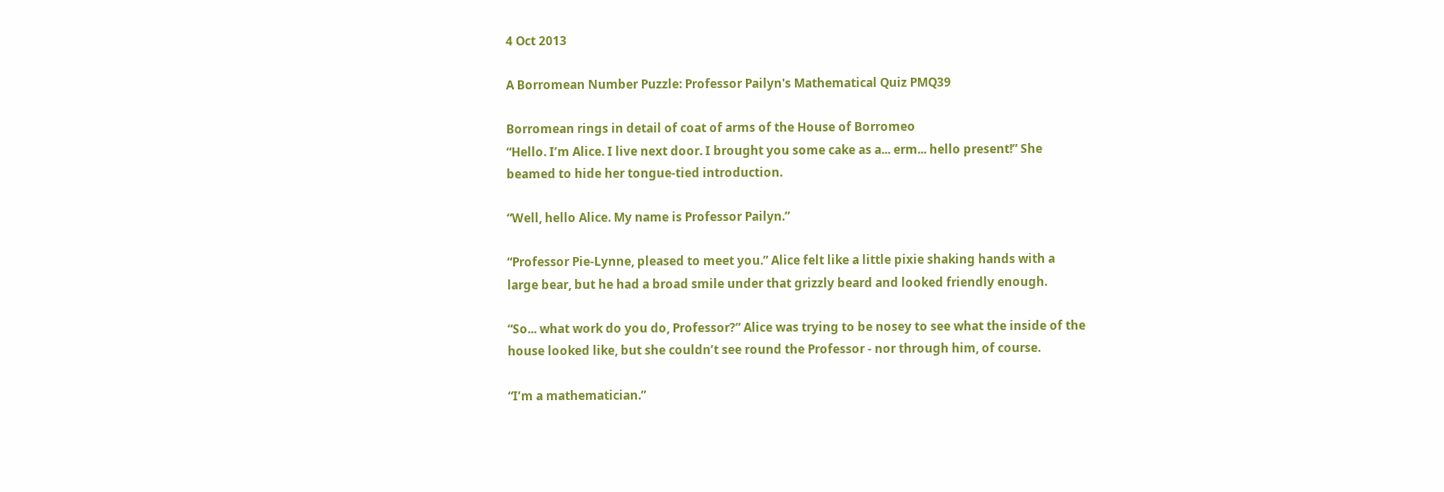4 Oct 2013

A Borromean Number Puzzle: Professor Pailyn's Mathematical Quiz PMQ39

Borromean rings in detail of coat of arms of the House of Borromeo
“Hello. I’m Alice. I live next door. I brought you some cake as a... erm... hello present!” She beamed to hide her tongue-tied introduction.

“Well, hello Alice. My name is Professor Pailyn.”

“Professor Pie-Lynne, pleased to meet you.” Alice felt like a little pixie shaking hands with a large bear, but he had a broad smile under that grizzly beard and looked friendly enough.

“So... what work do you do, Professor?” Alice was trying to be nosey to see what the inside of the house looked like, but she couldn’t see round the Professor - nor through him, of course.

“I’m a mathematician.”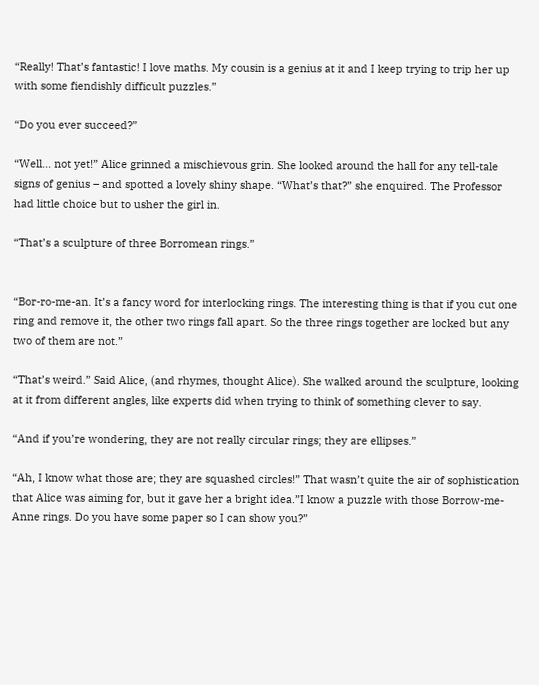“Really! That’s fantastic! I love maths. My cousin is a genius at it and I keep trying to trip her up with some fiendishly difficult puzzles.”

“Do you ever succeed?”

“Well... not yet!” Alice grinned a mischievous grin. She looked around the hall for any tell-tale signs of genius – and spotted a lovely shiny shape. “What’s that?” she enquired. The Professor had little choice but to usher the girl in.

“That’s a sculpture of three Borromean rings.”


“Bor-ro-me-an. It’s a fancy word for interlocking rings. The interesting thing is that if you cut one ring and remove it, the other two rings fall apart. So the three rings together are locked but any two of them are not.”

“That’s weird.” Said Alice, (and rhymes, thought Alice). She walked around the sculpture, looking at it from different angles, like experts did when trying to think of something clever to say.

“And if you’re wondering, they are not really circular rings; they are ellipses.”

“Ah, I know what those are; they are squashed circles!” That wasn’t quite the air of sophistication that Alice was aiming for, but it gave her a bright idea.”I know a puzzle with those Borrow-me-Anne rings. Do you have some paper so I can show you?”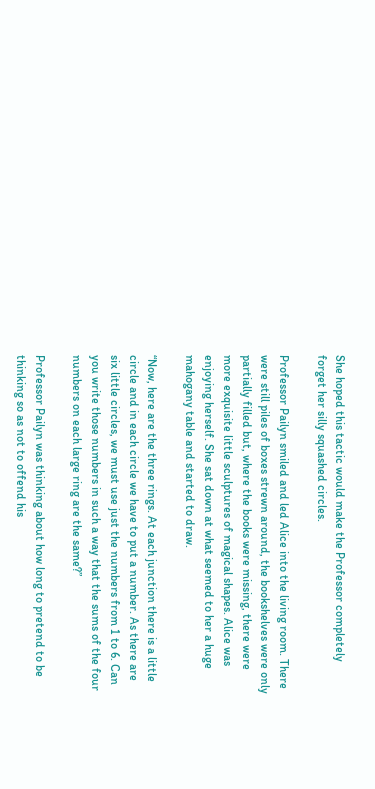She hoped this tactic would make the Professor completely forget her silly squashed circles.

Professor Pailyn smiled and led Alice into the living room. There were still piles of boxes strewn around, the bookshelves were only partially filled but, where the books were missing, there were more exquisite little sculptures of magical shapes. Alice was enjoying herself. She sat down at what seemed to her a huge mahogany table and started to draw.

“Now, here are the three rings. At each junction there is a little circle and in each circle we have to put a number. As there are six little circles, we must use just the numbers from 1 to 6. Can you write those numbers in such a way that the sums of the four numbers on each large ring are the same?”

Professor Pailyn was thinking about how long to pretend to be thinking so as not to offend his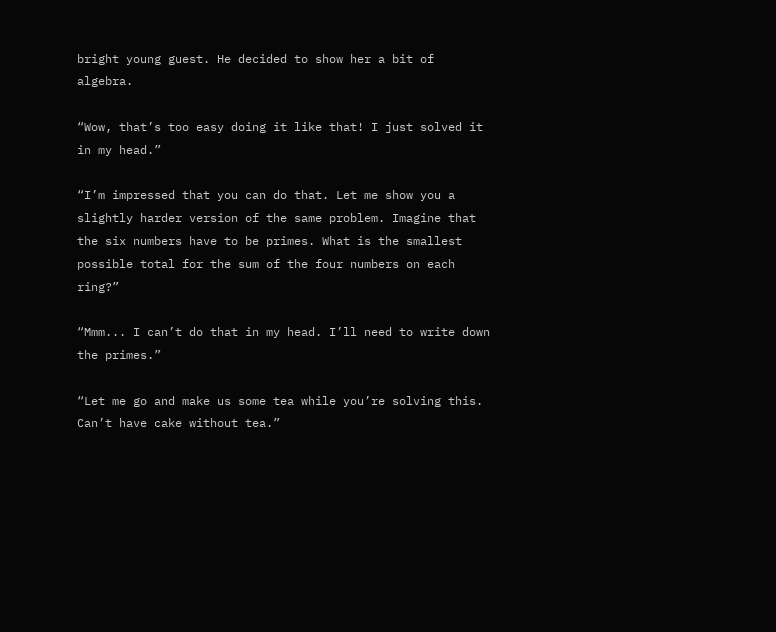bright young guest. He decided to show her a bit of algebra.

“Wow, that’s too easy doing it like that! I just solved it in my head.”

“I’m impressed that you can do that. Let me show you a slightly harder version of the same problem. Imagine that the six numbers have to be primes. What is the smallest possible total for the sum of the four numbers on each ring?”

“Mmm... I can’t do that in my head. I’ll need to write down the primes.”

“Let me go and make us some tea while you’re solving this. Can’t have cake without tea.”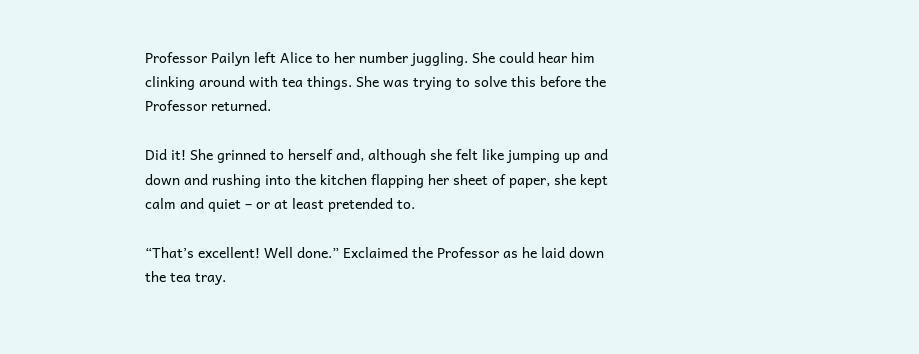Professor Pailyn left Alice to her number juggling. She could hear him clinking around with tea things. She was trying to solve this before the Professor returned.

Did it! She grinned to herself and, although she felt like jumping up and down and rushing into the kitchen flapping her sheet of paper, she kept calm and quiet – or at least pretended to.

“That’s excellent! Well done.” Exclaimed the Professor as he laid down the tea tray.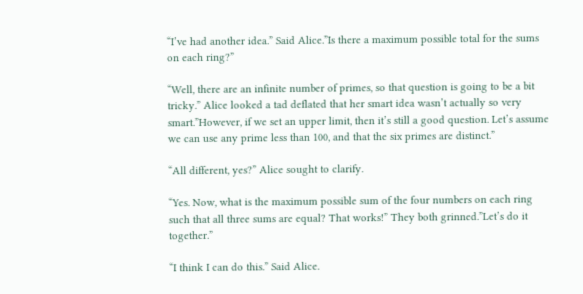“I’ve had another idea.” Said Alice.”Is there a maximum possible total for the sums on each ring?”

“Well, there are an infinite number of primes, so that question is going to be a bit tricky.” Alice looked a tad deflated that her smart idea wasn’t actually so very smart.”However, if we set an upper limit, then it’s still a good question. Let’s assume we can use any prime less than 100, and that the six primes are distinct.”

“All different, yes?” Alice sought to clarify.

“Yes. Now, what is the maximum possible sum of the four numbers on each ring such that all three sums are equal? That works!” They both grinned.”Let’s do it together.”

“I think I can do this.” Said Alice.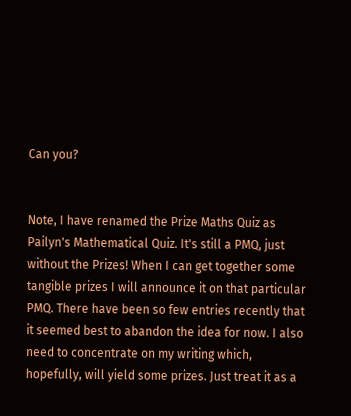Can you?


Note, I have renamed the Prize Maths Quiz as Pailyn's Mathematical Quiz. It's still a PMQ, just without the Prizes! When I can get together some tangible prizes I will announce it on that particular PMQ. There have been so few entries recently that it seemed best to abandon the idea for now. I also need to concentrate on my writing which, hopefully, will yield some prizes. Just treat it as a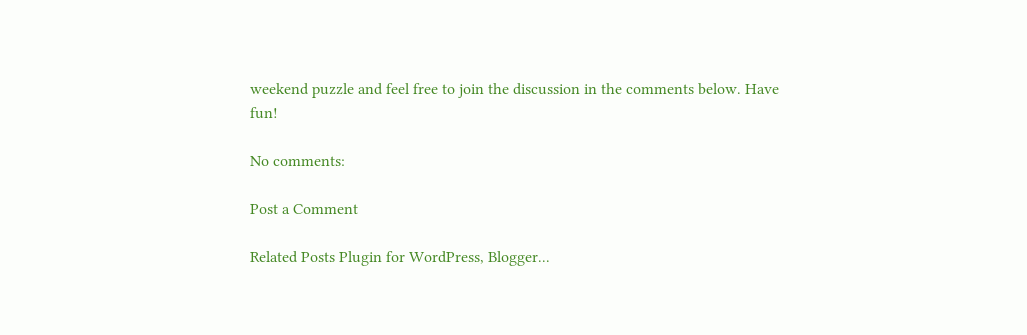weekend puzzle and feel free to join the discussion in the comments below. Have fun!

No comments:

Post a Comment

Related Posts Plugin for WordPress, Blogger...